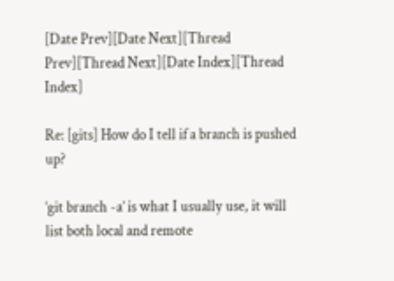[Date Prev][Date Next][Thread Prev][Thread Next][Date Index][Thread Index]

Re: [gits] How do I tell if a branch is pushed up?

‘git branch -a’ is what I usually use, it will list both local and remote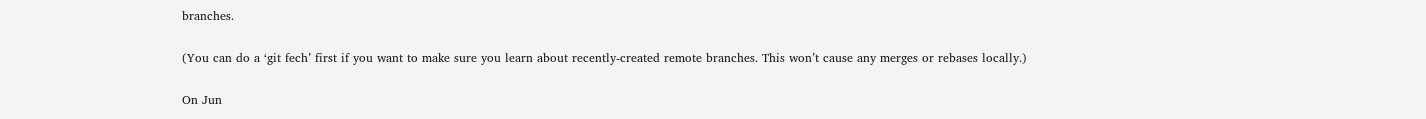branches.

(You can do a ‘git fech’ first if you want to make sure you learn about recently-created remote branches. This won’t cause any merges or rebases locally.)

On Jun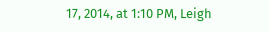17, 2014, at 1:10 PM, Leigh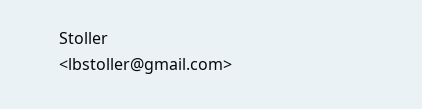Stoller <lbstoller@gmail.com>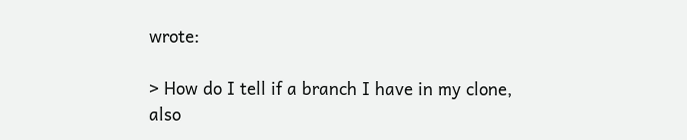wrote:

> How do I tell if a branch I have in my clone, also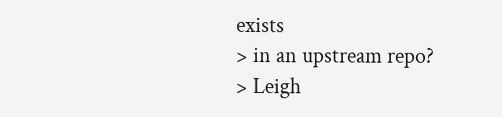exists
> in an upstream repo?
> Leigh